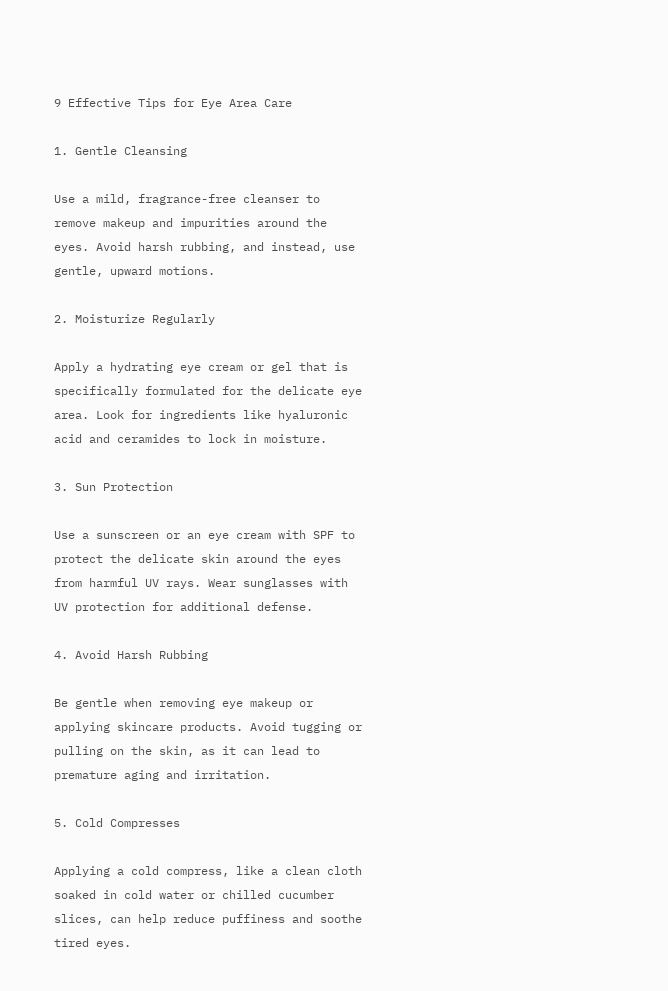9 Effective Tips for Eye Area Care

1. Gentle Cleansing

Use a mild, fragrance-free cleanser to remove makeup and impurities around the eyes. Avoid harsh rubbing, and instead, use gentle, upward motions.

2. Moisturize Regularly

Apply a hydrating eye cream or gel that is specifically formulated for the delicate eye area. Look for ingredients like hyaluronic acid and ceramides to lock in moisture.

3. Sun Protection

Use a sunscreen or an eye cream with SPF to protect the delicate skin around the eyes from harmful UV rays. Wear sunglasses with UV protection for additional defense.

4. Avoid Harsh Rubbing

Be gentle when removing eye makeup or applying skincare products. Avoid tugging or pulling on the skin, as it can lead to premature aging and irritation.

5. Cold Compresses

Applying a cold compress, like a clean cloth soaked in cold water or chilled cucumber slices, can help reduce puffiness and soothe tired eyes.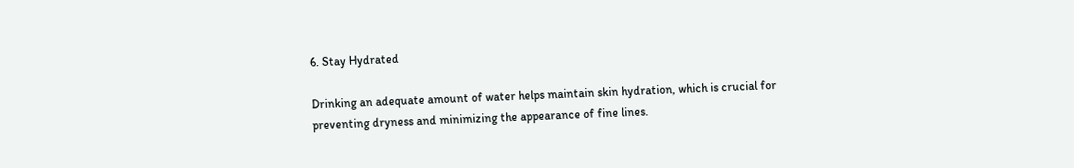6. Stay Hydrated

Drinking an adequate amount of water helps maintain skin hydration, which is crucial for preventing dryness and minimizing the appearance of fine lines.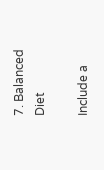7. Balanced Diet

Include a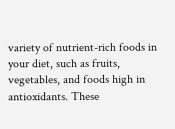variety of nutrient-rich foods in your diet, such as fruits, vegetables, and foods high in antioxidants. These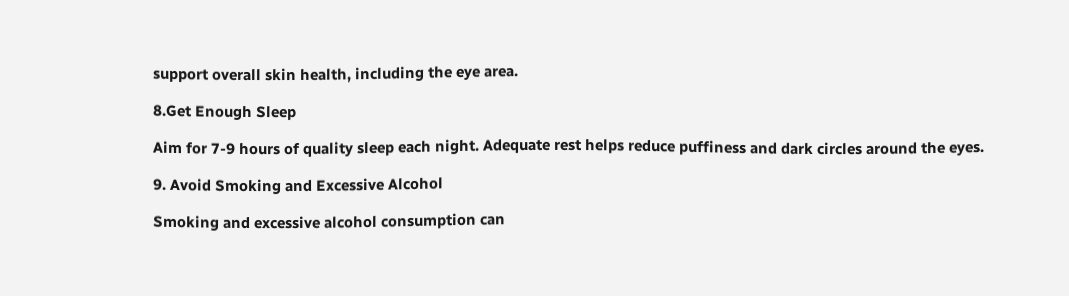support overall skin health, including the eye area.

8.Get Enough Sleep

Aim for 7-9 hours of quality sleep each night. Adequate rest helps reduce puffiness and dark circles around the eyes.

9. Avoid Smoking and Excessive Alcohol

Smoking and excessive alcohol consumption can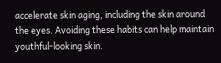accelerate skin aging, including the skin around the eyes. Avoiding these habits can help maintain youthful-looking skin.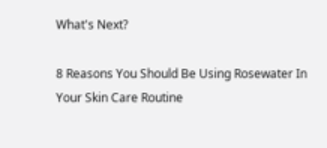What's Next?

8 Reasons You Should Be Using Rosewater In Your Skin Care Routine